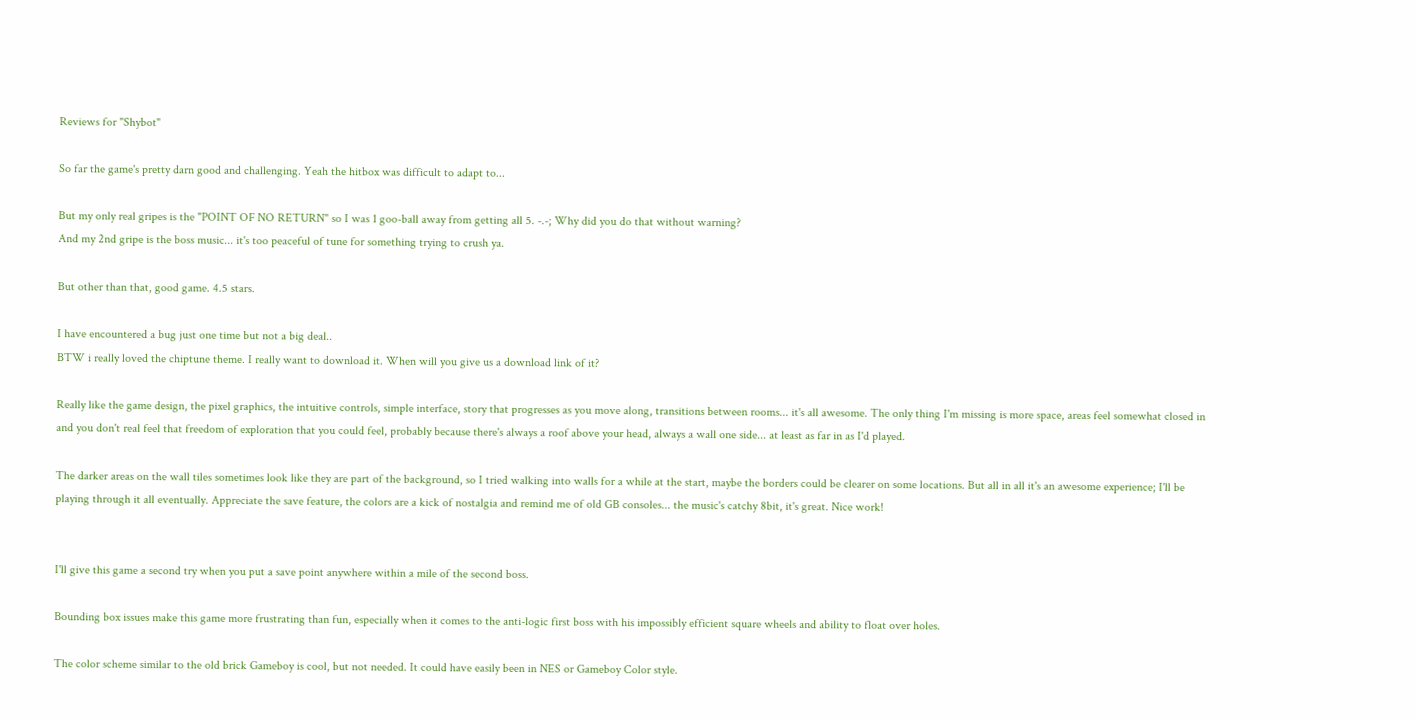Reviews for "Shybot"

So far the game's pretty darn good and challenging. Yeah the hitbox was difficult to adapt to...

But my only real gripes is the "POINT OF NO RETURN" so I was 1 goo-ball away from getting all 5. -.-; Why did you do that without warning?
And my 2nd gripe is the boss music... it's too peaceful of tune for something trying to crush ya.

But other than that, good game. 4.5 stars.

I have encountered a bug just one time but not a big deal..
BTW i really loved the chiptune theme. I really want to download it. When will you give us a download link of it?

Really like the game design, the pixel graphics, the intuitive controls, simple interface, story that progresses as you move along, transitions between rooms... it's all awesome. The only thing I'm missing is more space, areas feel somewhat closed in and you don't real feel that freedom of exploration that you could feel, probably because there's always a roof above your head, always a wall one side... at least as far in as I'd played.

The darker areas on the wall tiles sometimes look like they are part of the background, so I tried walking into walls for a while at the start, maybe the borders could be clearer on some locations. But all in all it's an awesome experience; I'll be playing through it all eventually. Appreciate the save feature, the colors are a kick of nostalgia and remind me of old GB consoles... the music's catchy 8bit, it's great. Nice work!


I'll give this game a second try when you put a save point anywhere within a mile of the second boss.

Bounding box issues make this game more frustrating than fun, especially when it comes to the anti-logic first boss with his impossibly efficient square wheels and ability to float over holes.

The color scheme similar to the old brick Gameboy is cool, but not needed. It could have easily been in NES or Gameboy Color style.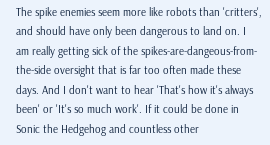The spike enemies seem more like robots than 'critters', and should have only been dangerous to land on. I am really getting sick of the spikes-are-dangeous-from-the-side oversight that is far too often made these days. And I don't want to hear 'That's how it's always been' or 'It's so much work'. If it could be done in Sonic the Hedgehog and countless other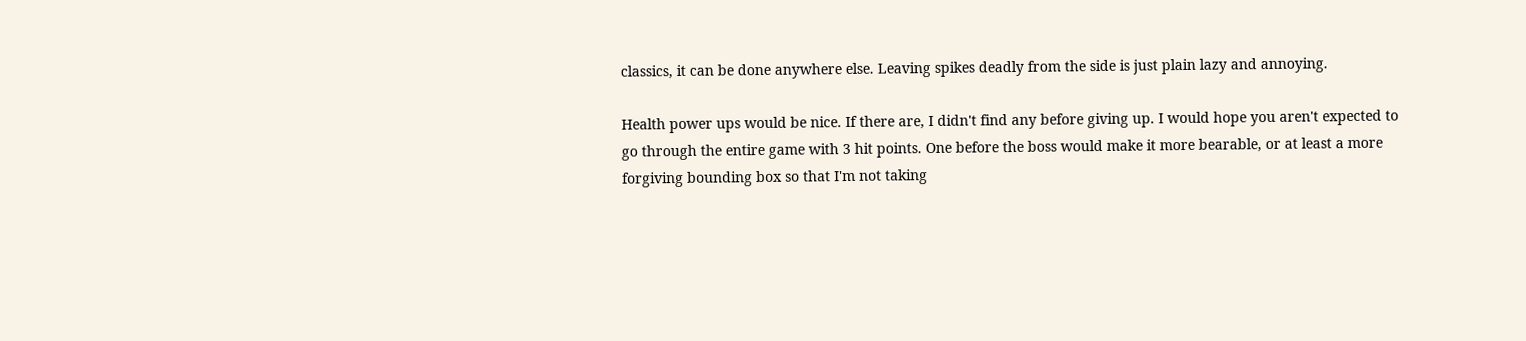classics, it can be done anywhere else. Leaving spikes deadly from the side is just plain lazy and annoying.

Health power ups would be nice. If there are, I didn't find any before giving up. I would hope you aren't expected to go through the entire game with 3 hit points. One before the boss would make it more bearable, or at least a more forgiving bounding box so that I'm not taking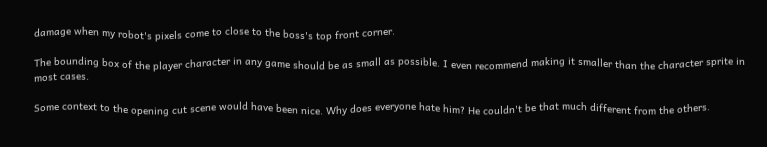damage when my robot's pixels come to close to the boss's top front corner.

The bounding box of the player character in any game should be as small as possible. I even recommend making it smaller than the character sprite in most cases.

Some context to the opening cut scene would have been nice. Why does everyone hate him? He couldn't be that much different from the others.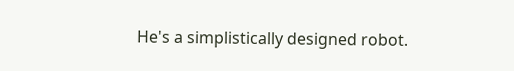He's a simplistically designed robot.